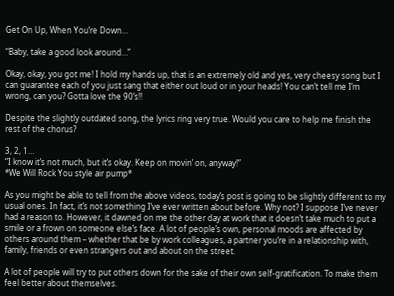Get On Up, When You’re Down…

“Baby, take a good look around…”

Okay, okay, you got me! I hold my hands up, that is an extremely old and yes, very cheesy song but I can guarantee each of you just sang that either out loud or in your heads! You can’t tell me I’m wrong, can you? Gotta love the 90’s!!

Despite the slightly outdated song, the lyrics ring very true. Would you care to help me finish the rest of the chorus?

3, 2, 1…
“I know it’s not much, but it’s okay. Keep on movin’ on, anyway!”
*We Will Rock You style air pump*

As you might be able to tell from the above videos, today’s post is going to be slightly different to my usual ones. In fact, it’s not something I’ve ever written about before. Why not? I suppose I’ve never had a reason to. However, it dawned on me the other day at work that it doesn’t take much to put a smile or a frown on someone else’s face. A lot of people’s own, personal moods are affected by others around them – whether that be by work colleagues, a partner you’re in a relationship with, family, friends or even strangers out and about on the street.

A lot of people will try to put others down for the sake of their own self-gratification. To make them feel better about themselves.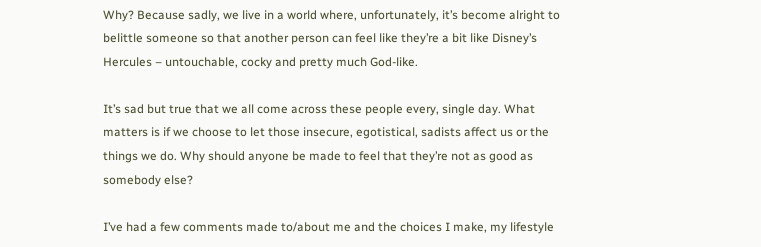Why? Because sadly, we live in a world where, unfortunately, it’s become alright to belittle someone so that another person can feel like they’re a bit like Disney’s Hercules – untouchable, cocky and pretty much God-like.

It’s sad but true that we all come across these people every, single day. What matters is if we choose to let those insecure, egotistical, sadists affect us or the things we do. Why should anyone be made to feel that they’re not as good as somebody else?

I’ve had a few comments made to/about me and the choices I make, my lifestyle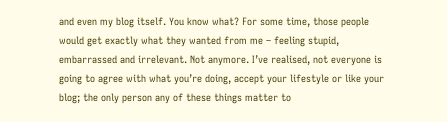and even my blog itself. You know what? For some time, those people would get exactly what they wanted from me – feeling stupid, embarrassed and irrelevant. Not anymore. I’ve realised, not everyone is going to agree with what you’re doing, accept your lifestyle or like your blog; the only person any of these things matter to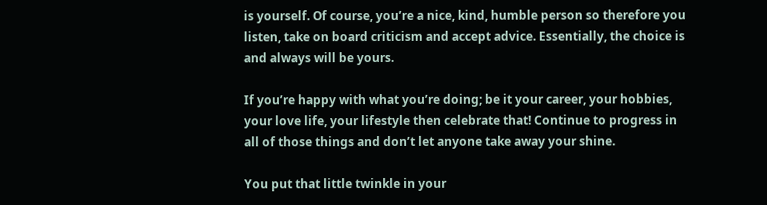is yourself. Of course, you’re a nice, kind, humble person so therefore you listen, take on board criticism and accept advice. Essentially, the choice is and always will be yours.

If you’re happy with what you’re doing; be it your career, your hobbies, your love life, your lifestyle then celebrate that! Continue to progress in all of those things and don’t let anyone take away your shine.

You put that little twinkle in your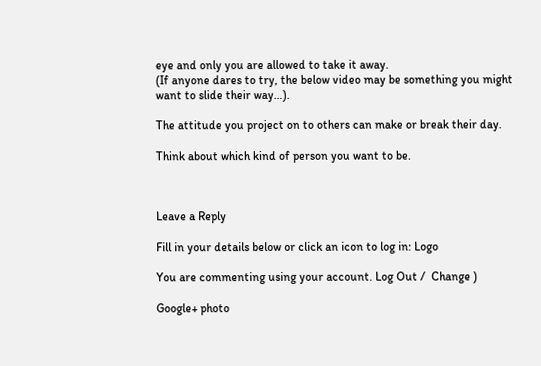eye and only you are allowed to take it away.
(If anyone dares to try, the below video may be something you might want to slide their way…).

The attitude you project on to others can make or break their day.

Think about which kind of person you want to be.



Leave a Reply

Fill in your details below or click an icon to log in: Logo

You are commenting using your account. Log Out /  Change )

Google+ photo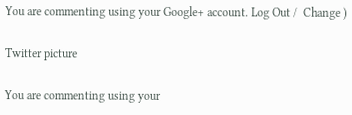You are commenting using your Google+ account. Log Out /  Change )

Twitter picture

You are commenting using your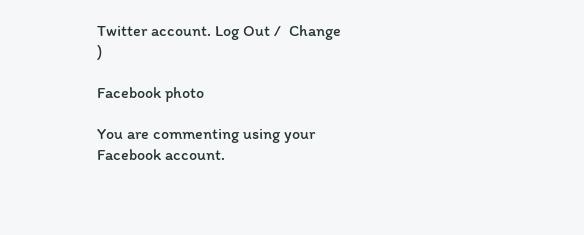Twitter account. Log Out /  Change )

Facebook photo

You are commenting using your Facebook account.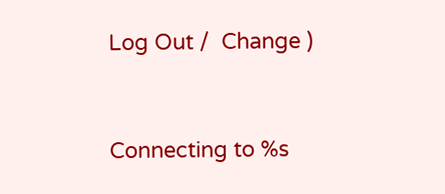Log Out /  Change )


Connecting to %s